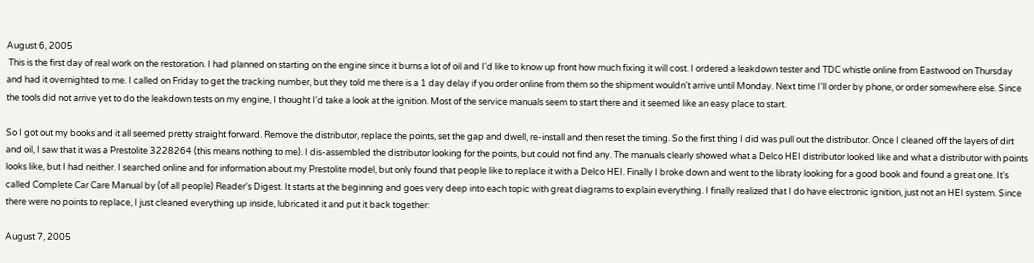August 6, 2005
 This is the first day of real work on the restoration. I had planned on starting on the engine since it burns a lot of oil and I'd like to know up front how much fixing it will cost. I ordered a leakdown tester and TDC whistle online from Eastwood on Thursday and had it overnighted to me. I called on Friday to get the tracking number, but they told me there is a 1 day delay if you order online from them so the shipment wouldn't arrive until Monday. Next time I'll order by phone, or order somewhere else. Since the tools did not arrive yet to do the leakdown tests on my engine, I thought I'd take a look at the ignition. Most of the service manuals seem to start there and it seemed like an easy place to start.

So I got out my books and it all seemed pretty straight forward. Remove the distributor, replace the points, set the gap and dwell, re-install and then reset the timing. So the first thing I did was pull out the distributor. Once I cleaned off the layers of dirt and oil, I saw that it was a Prestolite 3228264 (this means nothing to me). I dis-assembled the distributor looking for the points, but could not find any. The manuals clearly showed what a Delco HEI distributor looked like and what a distributor with points looks like, but I had neither. I searched online and for information about my Prestolite model, but only found that people like to replace it with a Delco HEI. Finally I broke down and went to the libraty looking for a good book and found a great one. It's called Complete Car Care Manual by (of all people) Reader's Digest. It starts at the beginning and goes very deep into each topic with great diagrams to explain everything. I finally realized that I do have electronic ignition, just not an HEI system. Since there were no points to replace, I just cleaned everything up inside, lubricated it and put it back together:

August 7, 2005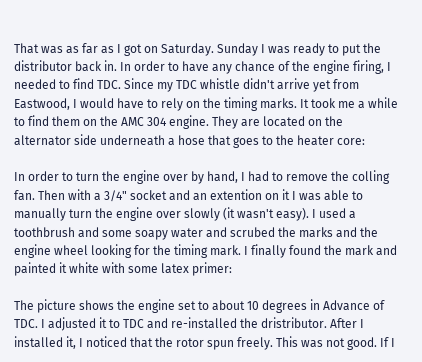That was as far as I got on Saturday. Sunday I was ready to put the distributor back in. In order to have any chance of the engine firing, I needed to find TDC. Since my TDC whistle didn't arrive yet from Eastwood, I would have to rely on the timing marks. It took me a while to find them on the AMC 304 engine. They are located on the alternator side underneath a hose that goes to the heater core:

In order to turn the engine over by hand, I had to remove the colling fan. Then with a 3/4" socket and an extention on it I was able to manually turn the engine over slowly (it wasn't easy). I used a toothbrush and some soapy water and scrubed the marks and the engine wheel looking for the timing mark. I finally found the mark and painted it white with some latex primer:

The picture shows the engine set to about 10 degrees in Advance of TDC. I adjusted it to TDC and re-installed the dristributor. After I installed it, I noticed that the rotor spun freely. This was not good. If I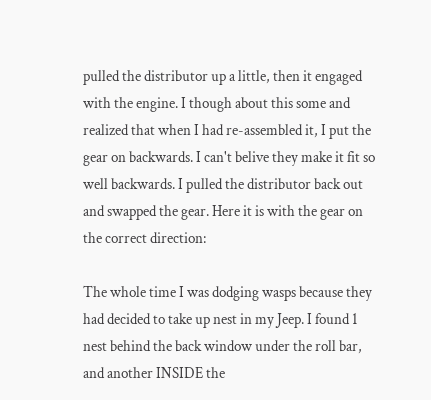pulled the distributor up a little, then it engaged with the engine. I though about this some and realized that when I had re-assembled it, I put the gear on backwards. I can't belive they make it fit so well backwards. I pulled the distributor back out and swapped the gear. Here it is with the gear on the correct direction:

The whole time I was dodging wasps because they had decided to take up nest in my Jeep. I found 1 nest behind the back window under the roll bar, and another INSIDE the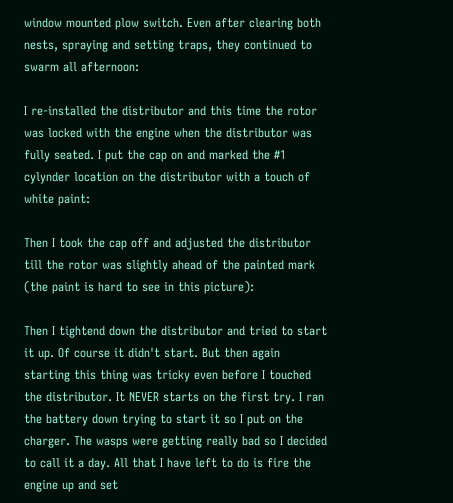window mounted plow switch. Even after clearing both nests, spraying and setting traps, they continued to swarm all afternoon:

I re-installed the distributor and this time the rotor was locked with the engine when the distributor was fully seated. I put the cap on and marked the #1 cylynder location on the distributor with a touch of white paint:

Then I took the cap off and adjusted the distributor till the rotor was slightly ahead of the painted mark (the paint is hard to see in this picture):

Then I tightend down the distributor and tried to start it up. Of course it didn't start. But then again starting this thing was tricky even before I touched the distributor. It NEVER starts on the first try. I ran the battery down trying to start it so I put on the charger. The wasps were getting really bad so I decided to call it a day. All that I have left to do is fire the engine up and set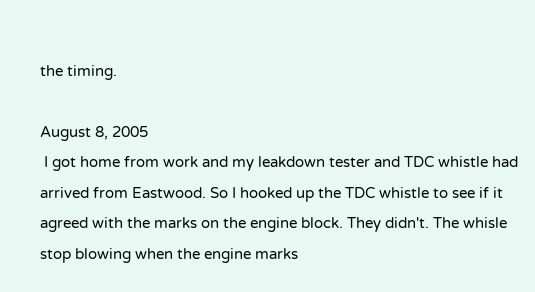the timing.

August 8, 2005
 I got home from work and my leakdown tester and TDC whistle had arrived from Eastwood. So I hooked up the TDC whistle to see if it agreed with the marks on the engine block. They didn't. The whisle stop blowing when the engine marks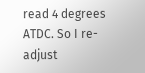read 4 degrees ATDC. So I re-adjust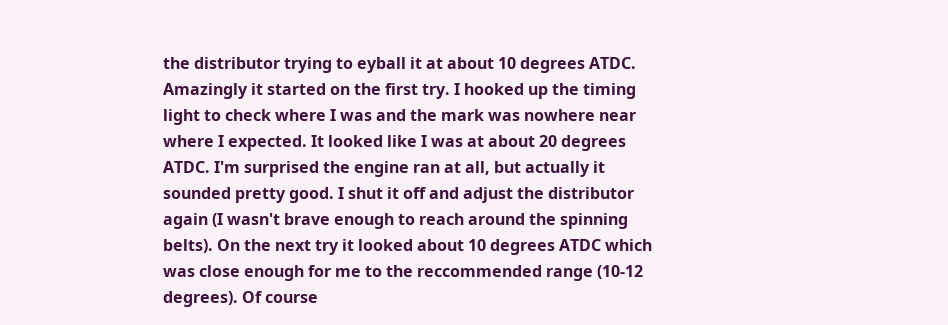the distributor trying to eyball it at about 10 degrees ATDC. Amazingly it started on the first try. I hooked up the timing light to check where I was and the mark was nowhere near where I expected. It looked like I was at about 20 degrees ATDC. I'm surprised the engine ran at all, but actually it sounded pretty good. I shut it off and adjust the distributor again (I wasn't brave enough to reach around the spinning belts). On the next try it looked about 10 degrees ATDC which was close enough for me to the reccommended range (10-12 degrees). Of course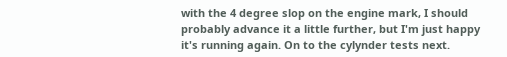with the 4 degree slop on the engine mark, I should probably advance it a little further, but I'm just happy it's running again. On to the cylynder tests next.